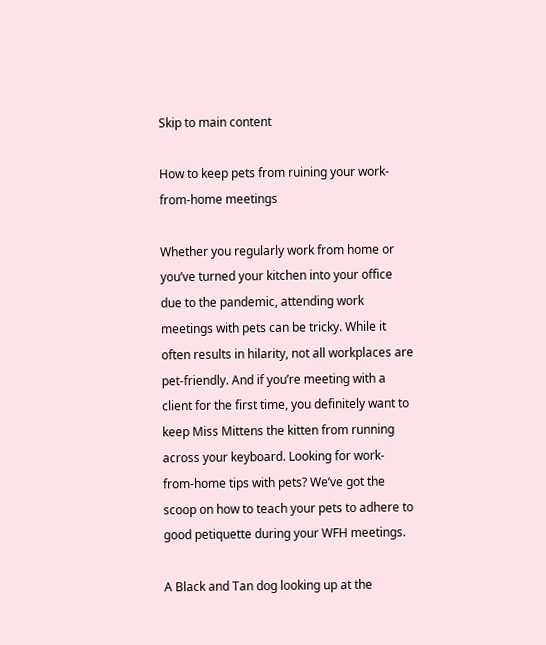Skip to main content

How to keep pets from ruining your work-from-home meetings

Whether you regularly work from home or you’ve turned your kitchen into your office due to the pandemic, attending work meetings with pets can be tricky. While it often results in hilarity, not all workplaces are pet-friendly. And if you’re meeting with a client for the first time, you definitely want to keep Miss Mittens the kitten from running across your keyboard. Looking for work-from-home tips with pets? We’ve got the scoop on how to teach your pets to adhere to good petiquette during your WFH meetings.

A Black and Tan dog looking up at the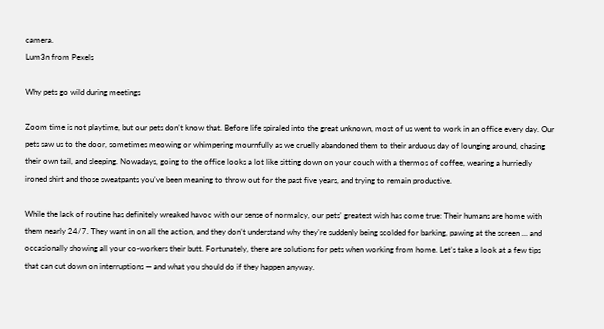camera.
Lum3n from Pexels

Why pets go wild during meetings

Zoom time is not playtime, but our pets don’t know that. Before life spiraled into the great unknown, most of us went to work in an office every day. Our pets saw us to the door, sometimes meowing or whimpering mournfully as we cruelly abandoned them to their arduous day of lounging around, chasing their own tail, and sleeping. Nowadays, going to the office looks a lot like sitting down on your couch with a thermos of coffee, wearing a hurriedly ironed shirt and those sweatpants you’ve been meaning to throw out for the past five years, and trying to remain productive.

While the lack of routine has definitely wreaked havoc with our sense of normalcy, our pets’ greatest wish has come true: Their humans are home with them nearly 24/7. They want in on all the action, and they don’t understand why they’re suddenly being scolded for barking, pawing at the screen … and occasionally showing all your co-workers their butt. Fortunately, there are solutions for pets when working from home. Let’s take a look at a few tips that can cut down on interruptions — and what you should do if they happen anyway.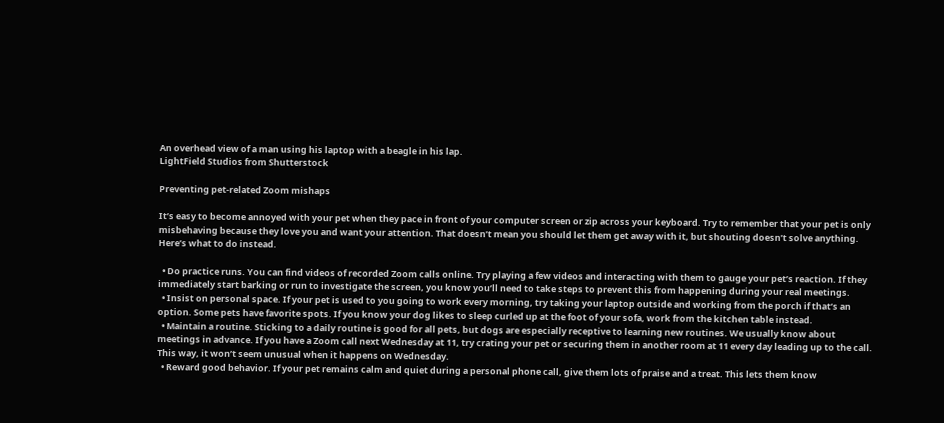An overhead view of a man using his laptop with a beagle in his lap.
LightField Studios from Shutterstock

Preventing pet-related Zoom mishaps

It’s easy to become annoyed with your pet when they pace in front of your computer screen or zip across your keyboard. Try to remember that your pet is only misbehaving because they love you and want your attention. That doesn’t mean you should let them get away with it, but shouting doesn’t solve anything. Here’s what to do instead.

  • Do practice runs. You can find videos of recorded Zoom calls online. Try playing a few videos and interacting with them to gauge your pet’s reaction. If they immediately start barking or run to investigate the screen, you know you’ll need to take steps to prevent this from happening during your real meetings.
  • Insist on personal space. If your pet is used to you going to work every morning, try taking your laptop outside and working from the porch if that’s an option. Some pets have favorite spots. If you know your dog likes to sleep curled up at the foot of your sofa, work from the kitchen table instead.
  • Maintain a routine. Sticking to a daily routine is good for all pets, but dogs are especially receptive to learning new routines. We usually know about meetings in advance. If you have a Zoom call next Wednesday at 11, try crating your pet or securing them in another room at 11 every day leading up to the call. This way, it won’t seem unusual when it happens on Wednesday.
  • Reward good behavior. If your pet remains calm and quiet during a personal phone call, give them lots of praise and a treat. This lets them know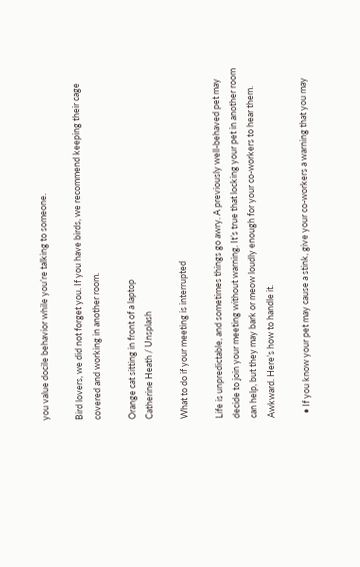you value docile behavior while you’re talking to someone.

Bird lovers, we did not forget you. If you have birds, we recommend keeping their cage covered and working in another room.

Orange cat sitting in front of a laptop
Catherine Heath / Unsplash

What to do if your meeting is interrupted

Life is unpredictable, and sometimes things go awry. A previously well-behaved pet may decide to join your meeting without warning. It’s true that locking your pet in another room can help, but they may bark or meow loudly enough for your co-workers to hear them. Awkward. Here’s how to handle it.

  • If you know your pet may cause a stink, give your co-workers a warning that you may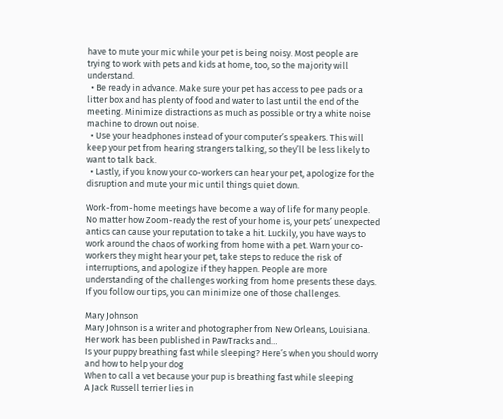have to mute your mic while your pet is being noisy. Most people are trying to work with pets and kids at home, too, so the majority will understand.
  • Be ready in advance. Make sure your pet has access to pee pads or a litter box and has plenty of food and water to last until the end of the meeting. Minimize distractions as much as possible or try a white noise machine to drown out noise.
  • Use your headphones instead of your computer’s speakers. This will keep your pet from hearing strangers talking, so they’ll be less likely to want to talk back.
  • Lastly, if you know your co-workers can hear your pet, apologize for the disruption and mute your mic until things quiet down.

Work-from-home meetings have become a way of life for many people. No matter how Zoom-ready the rest of your home is, your pets’ unexpected antics can cause your reputation to take a hit. Luckily, you have ways to work around the chaos of working from home with a pet. Warn your co-workers they might hear your pet, take steps to reduce the risk of interruptions, and apologize if they happen. People are more understanding of the challenges working from home presents these days. If you follow our tips, you can minimize one of those challenges.

Mary Johnson
Mary Johnson is a writer and photographer from New Orleans, Louisiana. Her work has been published in PawTracks and…
Is your puppy breathing fast while sleeping? Here’s when you should worry and how to help your dog
When to call a vet because your pup is breathing fast while sleeping
A Jack Russell terrier lies in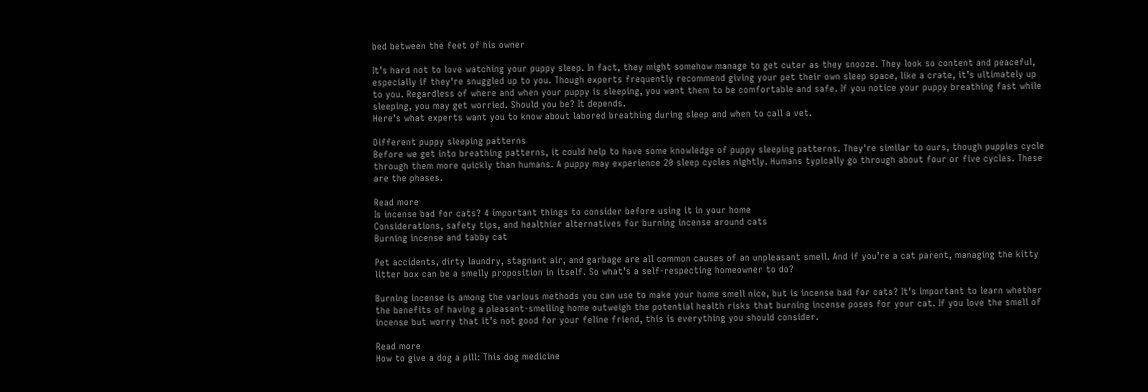bed between the feet of his owner

It’s hard not to love watching your puppy sleep. In fact, they might somehow manage to get cuter as they snooze. They look so content and peaceful, especially if they're snuggled up to you. Though experts frequently recommend giving your pet their own sleep space, like a crate, it’s ultimately up to you. Regardless of where and when your puppy is sleeping, you want them to be comfortable and safe. If you notice your puppy breathing fast while sleeping, you may get worried. Should you be? It depends.
Here’s what experts want you to know about labored breathing during sleep and when to call a vet.

Different puppy sleeping patterns
Before we get into breathing patterns, it could help to have some knowledge of puppy sleeping patterns. They're similar to ours, though puppies cycle through them more quickly than humans. A puppy may experience 20 sleep cycles nightly. Humans typically go through about four or five cycles. These are the phases.

Read more
Is incense bad for cats? 4 important things to consider before using it in your home
Considerations, safety tips, and healthier alternatives for burning incense around cats
Burning incense and tabby cat

Pet accidents, dirty laundry, stagnant air, and garbage are all common causes of an unpleasant smell. And if you’re a cat parent, managing the kitty litter box can be a smelly proposition in itself. So what’s a self-respecting homeowner to do?

Burning incense is among the various methods you can use to make your home smell nice, but is incense bad for cats? It's important to learn whether the benefits of having a pleasant-smelling home outweigh the potential health risks that burning incense poses for your cat. If you love the smell of incense but worry that it’s not good for your feline friend, this is everything you should consider.

Read more
How to give a dog a pill: This dog medicine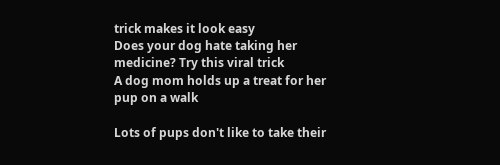trick makes it look easy
Does your dog hate taking her medicine? Try this viral trick
A dog mom holds up a treat for her pup on a walk

Lots of pups don't like to take their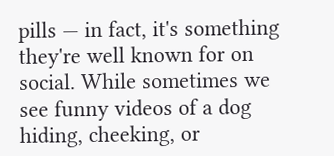pills — in fact, it's something they're well known for on social. While sometimes we see funny videos of a dog hiding, cheeking, or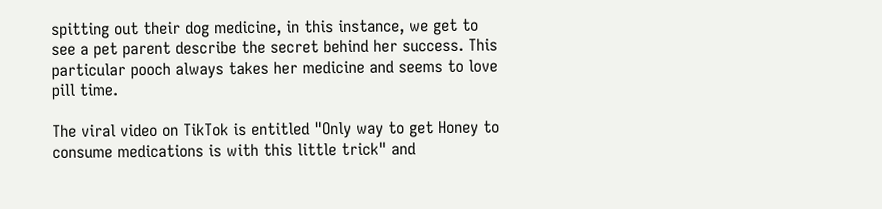spitting out their dog medicine, in this instance, we get to see a pet parent describe the secret behind her success. This particular pooch always takes her medicine and seems to love pill time.

The viral video on TikTok is entitled "Only way to get Honey to consume medications is with this little trick" and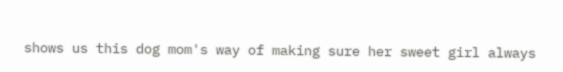shows us this dog mom's way of making sure her sweet girl always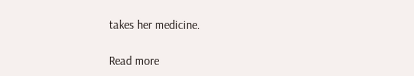takes her medicine.

Read more